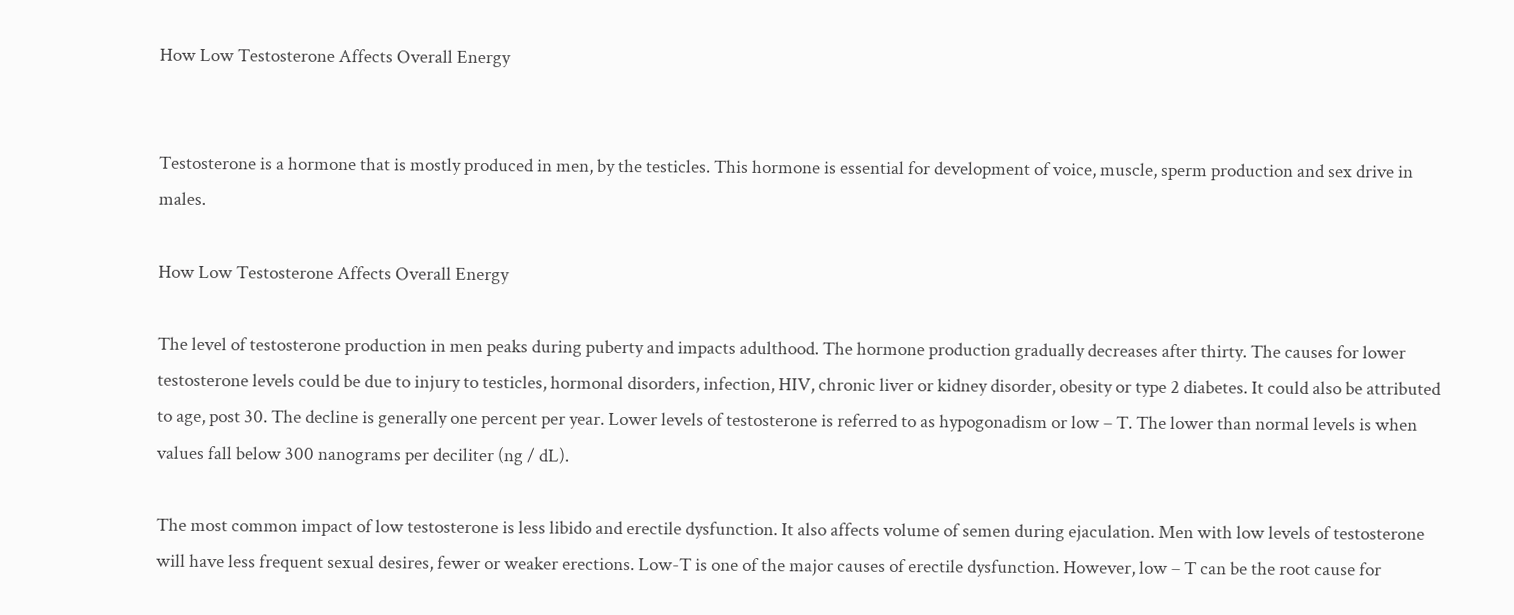How Low Testosterone Affects Overall Energy


Testosterone is a hormone that is mostly produced in men, by the testicles. This hormone is essential for development of voice, muscle, sperm production and sex drive in males.

How Low Testosterone Affects Overall Energy

The level of testosterone production in men peaks during puberty and impacts adulthood. The hormone production gradually decreases after thirty. The causes for lower testosterone levels could be due to injury to testicles, hormonal disorders, infection, HIV, chronic liver or kidney disorder, obesity or type 2 diabetes. It could also be attributed to age, post 30. The decline is generally one percent per year. Lower levels of testosterone is referred to as hypogonadism or low – T. The lower than normal levels is when values fall below 300 nanograms per deciliter (ng / dL).

The most common impact of low testosterone is less libido and erectile dysfunction. It also affects volume of semen during ejaculation. Men with low levels of testosterone will have less frequent sexual desires, fewer or weaker erections. Low-T is one of the major causes of erectile dysfunction. However, low – T can be the root cause for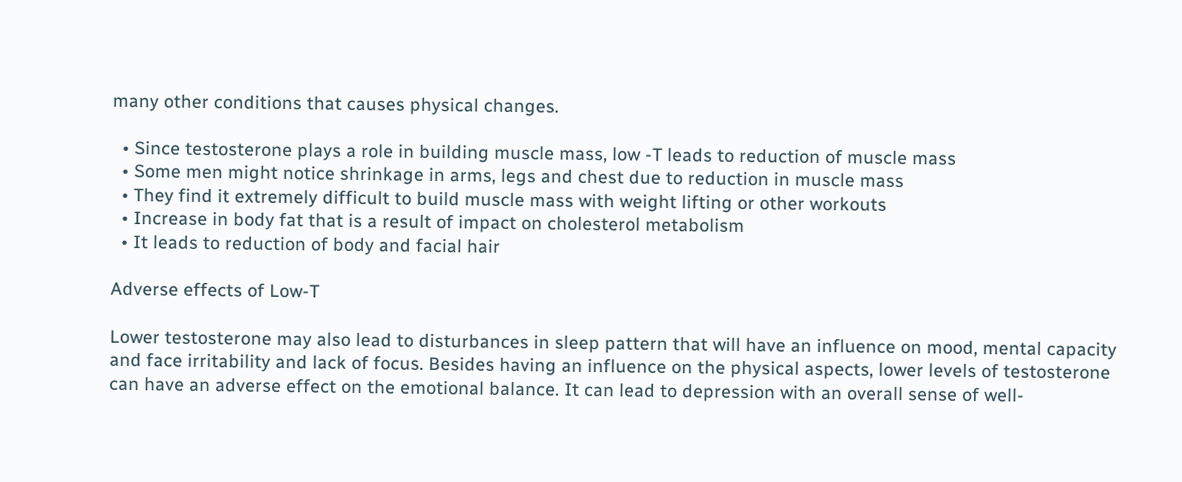many other conditions that causes physical changes.

  • Since testosterone plays a role in building muscle mass, low -T leads to reduction of muscle mass
  • Some men might notice shrinkage in arms, legs and chest due to reduction in muscle mass
  • They find it extremely difficult to build muscle mass with weight lifting or other workouts
  • Increase in body fat that is a result of impact on cholesterol metabolism
  • It leads to reduction of body and facial hair

Adverse effects of Low-T

Lower testosterone may also lead to disturbances in sleep pattern that will have an influence on mood, mental capacity and face irritability and lack of focus. Besides having an influence on the physical aspects, lower levels of testosterone can have an adverse effect on the emotional balance. It can lead to depression with an overall sense of well-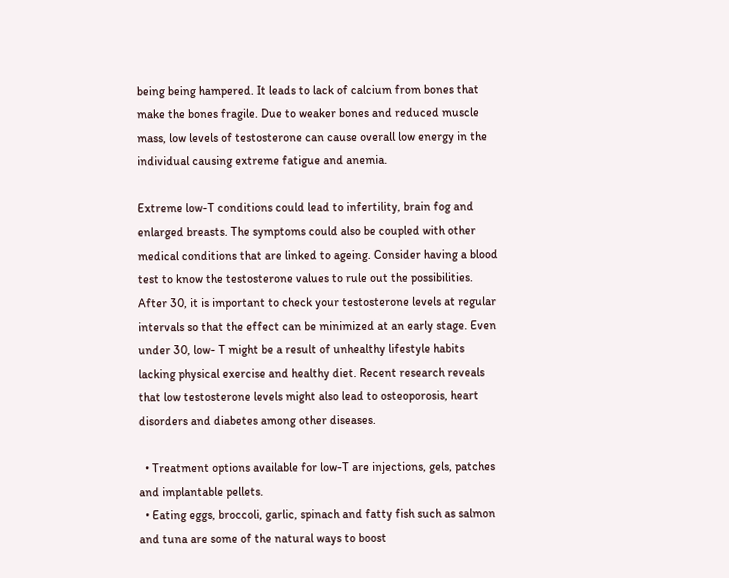being being hampered. It leads to lack of calcium from bones that make the bones fragile. Due to weaker bones and reduced muscle mass, low levels of testosterone can cause overall low energy in the individual causing extreme fatigue and anemia.

Extreme low-T conditions could lead to infertility, brain fog and enlarged breasts. The symptoms could also be coupled with other medical conditions that are linked to ageing. Consider having a blood test to know the testosterone values to rule out the possibilities. After 30, it is important to check your testosterone levels at regular intervals so that the effect can be minimized at an early stage. Even under 30, low- T might be a result of unhealthy lifestyle habits lacking physical exercise and healthy diet. Recent research reveals that low testosterone levels might also lead to osteoporosis, heart disorders and diabetes among other diseases.

  • Treatment options available for low-T are injections, gels, patches and implantable pellets.
  • Eating eggs, broccoli, garlic, spinach and fatty fish such as salmon and tuna are some of the natural ways to boost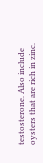testosterone. Also include oysters that are rich in zinc.